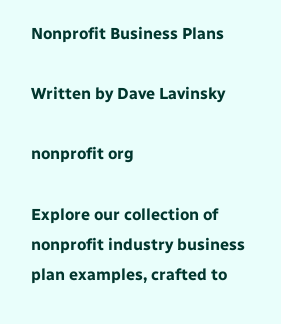Nonprofit Business Plans

Written by Dave Lavinsky

nonprofit org

Explore our collection of nonprofit industry business plan examples, crafted to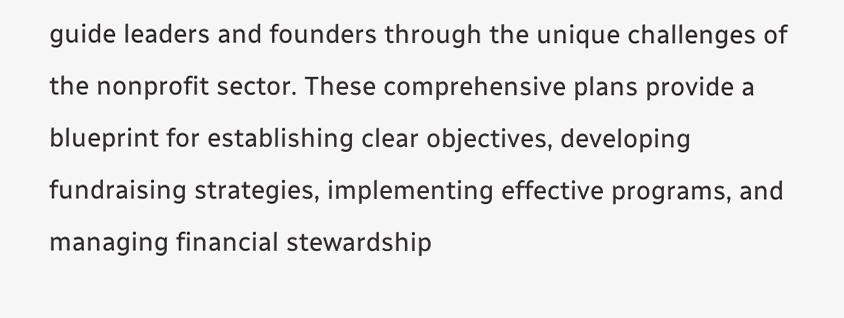guide leaders and founders through the unique challenges of the nonprofit sector. These comprehensive plans provide a blueprint for establishing clear objectives, developing fundraising strategies, implementing effective programs, and managing financial stewardship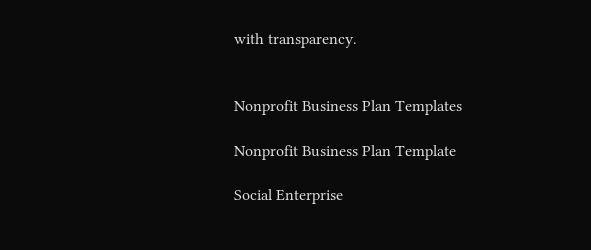with transparency.


Nonprofit Business Plan Templates

Nonprofit Business Plan Template

Social Enterprise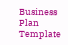Business Plan Template